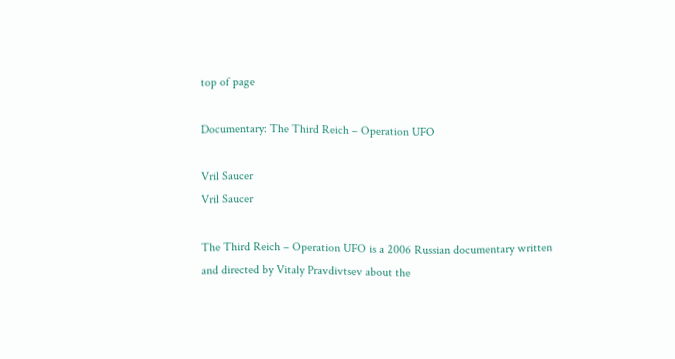top of page

Documentary: The Third Reich – Operation UFO

Vril Saucer
Vril Saucer

The Third Reich – Operation UFO is a 2006 Russian documentary written and directed by Vitaly Pravdivtsev about the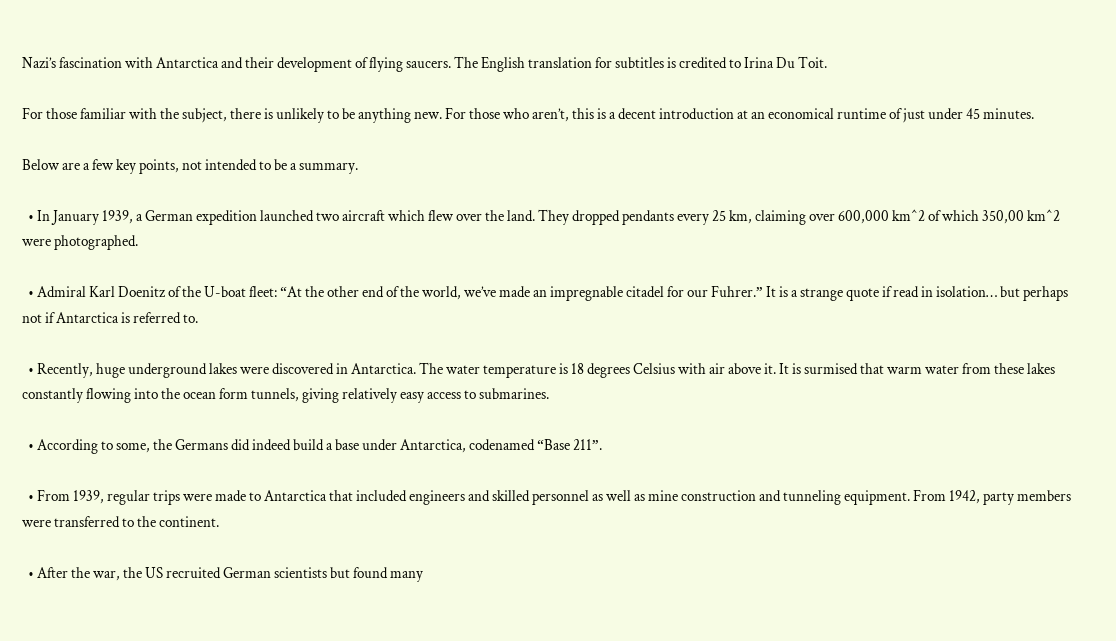Nazi’s fascination with Antarctica and their development of flying saucers. The English translation for subtitles is credited to Irina Du Toit.

For those familiar with the subject, there is unlikely to be anything new. For those who aren’t, this is a decent introduction at an economical runtime of just under 45 minutes.

Below are a few key points, not intended to be a summary.

  • In January 1939, a German expedition launched two aircraft which flew over the land. They dropped pendants every 25 km, claiming over 600,000 km^2 of which 350,00 km^2 were photographed.

  • Admiral Karl Doenitz of the U-boat fleet: “At the other end of the world, we’ve made an impregnable citadel for our Fuhrer.” It is a strange quote if read in isolation… but perhaps not if Antarctica is referred to.

  • Recently, huge underground lakes were discovered in Antarctica. The water temperature is 18 degrees Celsius with air above it. It is surmised that warm water from these lakes constantly flowing into the ocean form tunnels, giving relatively easy access to submarines.

  • According to some, the Germans did indeed build a base under Antarctica, codenamed “Base 211”.

  • From 1939, regular trips were made to Antarctica that included engineers and skilled personnel as well as mine construction and tunneling equipment. From 1942, party members were transferred to the continent.

  • After the war, the US recruited German scientists but found many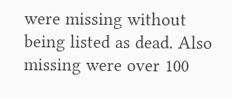were missing without being listed as dead. Also missing were over 100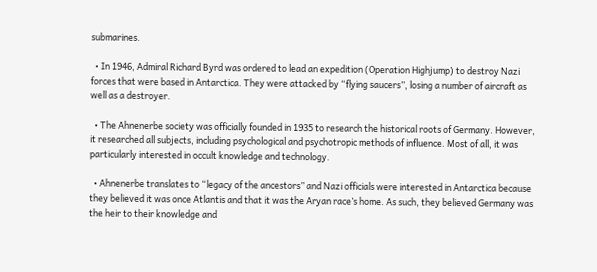submarines.

  • In 1946, Admiral Richard Byrd was ordered to lead an expedition (Operation Highjump) to destroy Nazi forces that were based in Antarctica. They were attacked by “flying saucers”, losing a number of aircraft as well as a destroyer.

  • The Ahnenerbe society was officially founded in 1935 to research the historical roots of Germany. However, it researched all subjects, including psychological and psychotropic methods of influence. Most of all, it was particularly interested in occult knowledge and technology.

  • Ahnenerbe translates to “legacy of the ancestors” and Nazi officials were interested in Antarctica because they believed it was once Atlantis and that it was the Aryan race’s home. As such, they believed Germany was the heir to their knowledge and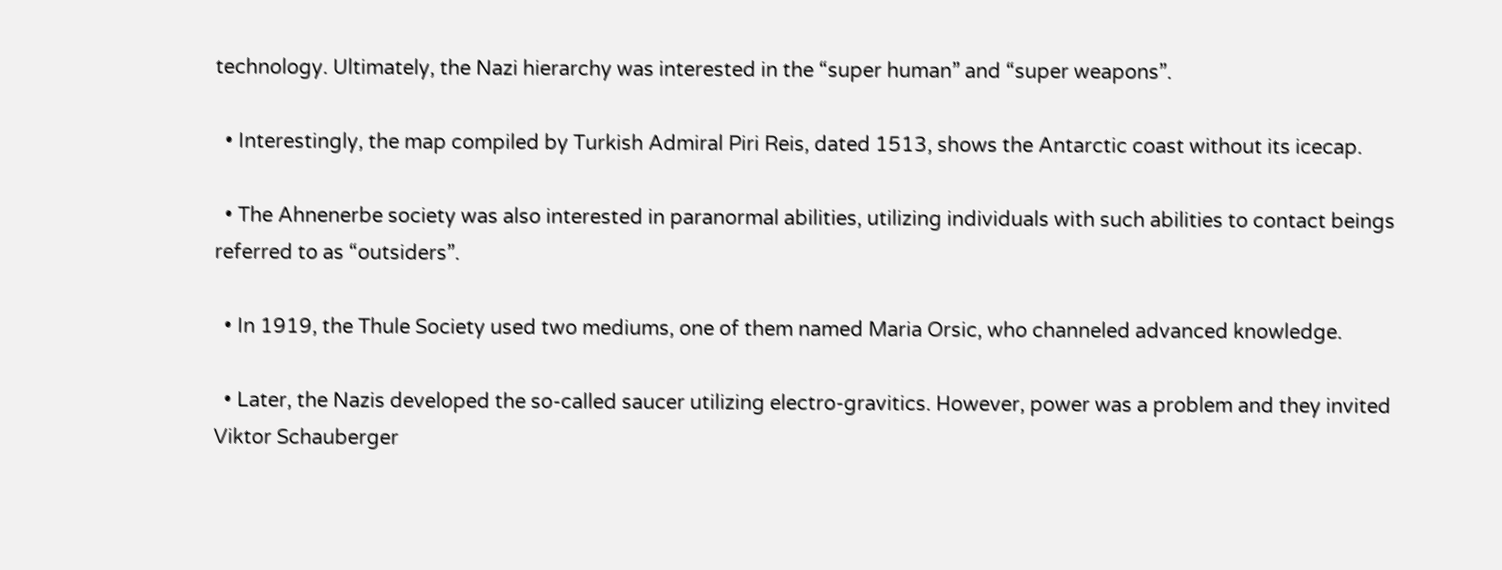technology. Ultimately, the Nazi hierarchy was interested in the “super human” and “super weapons”.

  • Interestingly, the map compiled by Turkish Admiral Piri Reis, dated 1513, shows the Antarctic coast without its icecap.

  • The Ahnenerbe society was also interested in paranormal abilities, utilizing individuals with such abilities to contact beings referred to as “outsiders”.

  • In 1919, the Thule Society used two mediums, one of them named Maria Orsic, who channeled advanced knowledge.

  • Later, the Nazis developed the so-called saucer utilizing electro-gravitics. However, power was a problem and they invited Viktor Schauberger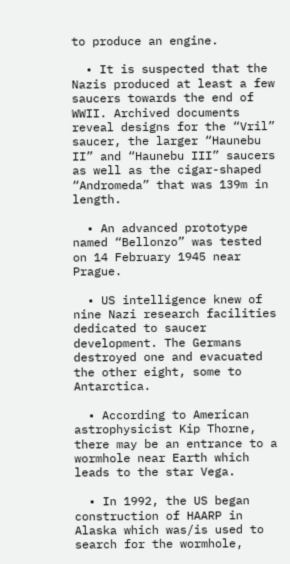to produce an engine.

  • It is suspected that the Nazis produced at least a few saucers towards the end of WWII. Archived documents reveal designs for the “Vril” saucer, the larger “Haunebu II” and “Haunebu III” saucers as well as the cigar-shaped “Andromeda” that was 139m in length.

  • An advanced prototype named “Bellonzo” was tested on 14 February 1945 near Prague.

  • US intelligence knew of nine Nazi research facilities dedicated to saucer development. The Germans destroyed one and evacuated the other eight, some to Antarctica.

  • According to American astrophysicist Kip Thorne, there may be an entrance to a wormhole near Earth which leads to the star Vega.

  • In 1992, the US began construction of HAARP in Alaska which was/is used to search for the wormhole,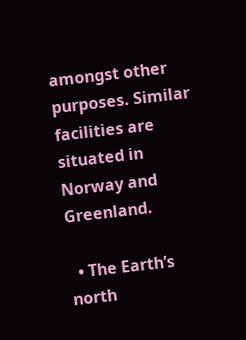amongst other purposes. Similar facilities are situated in Norway and Greenland.

  • The Earth’s north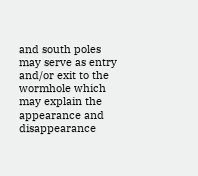and south poles may serve as entry and/or exit to the wormhole which may explain the appearance and disappearance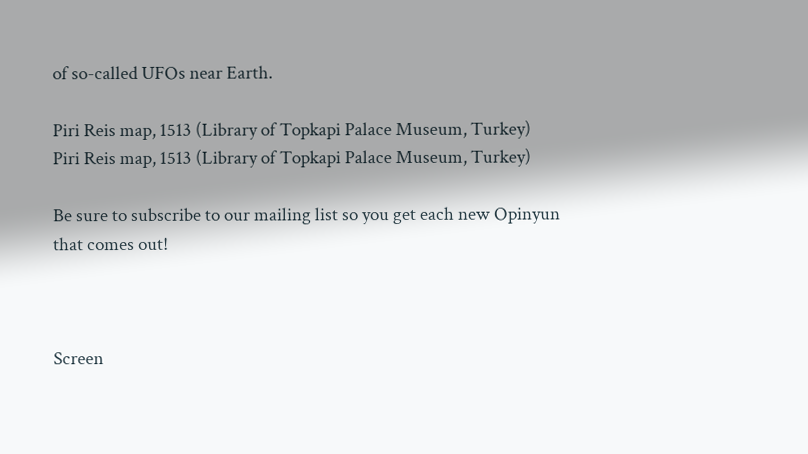of so-called UFOs near Earth.

Piri Reis map, 1513 (Library of Topkapi Palace Museum, Turkey)
Piri Reis map, 1513 (Library of Topkapi Palace Museum, Turkey)

Be sure to subscribe to our mailing list so you get each new Opinyun that comes out!



Screen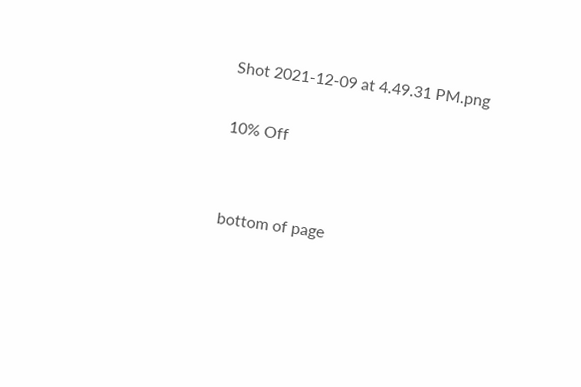Shot 2021-12-09 at 4.49.31 PM.png

10% Off


bottom of page